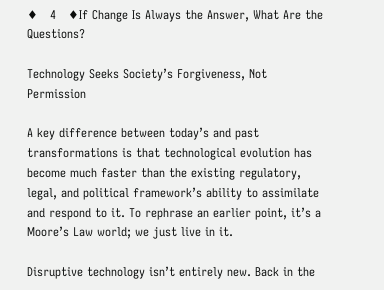♦   4   ♦If Change Is Always the Answer, What Are the Questions?

Technology Seeks Society’s Forgiveness, Not Permission

A key difference between today’s and past transformations is that technological evolution has become much faster than the existing regulatory, legal, and political framework’s ability to assimilate and respond to it. To rephrase an earlier point, it’s a Moore’s Law world; we just live in it.

Disruptive technology isn’t entirely new. Back in the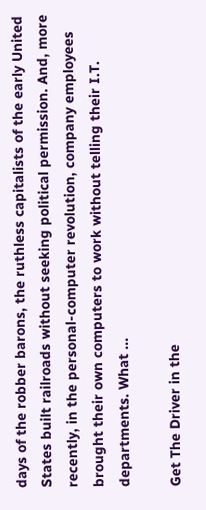days of the robber barons, the ruthless capitalists of the early United States built railroads without seeking political permission. And, more recently, in the personal-computer revolution, company employees brought their own computers to work without telling their I.T. departments. What ...

Get The Driver in the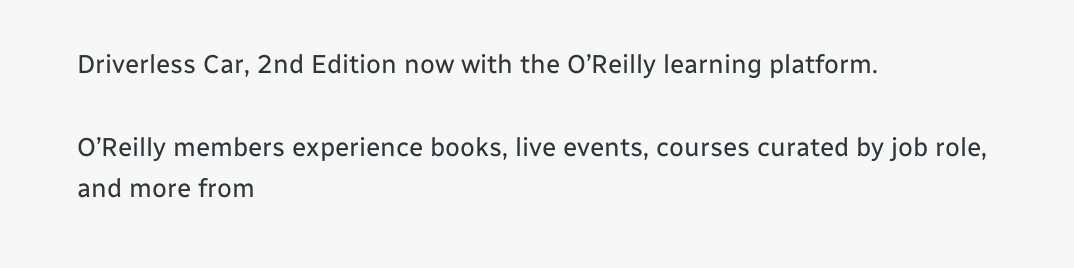Driverless Car, 2nd Edition now with the O’Reilly learning platform.

O’Reilly members experience books, live events, courses curated by job role, and more from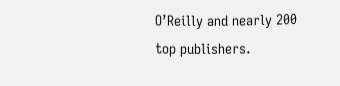O’Reilly and nearly 200 top publishers.